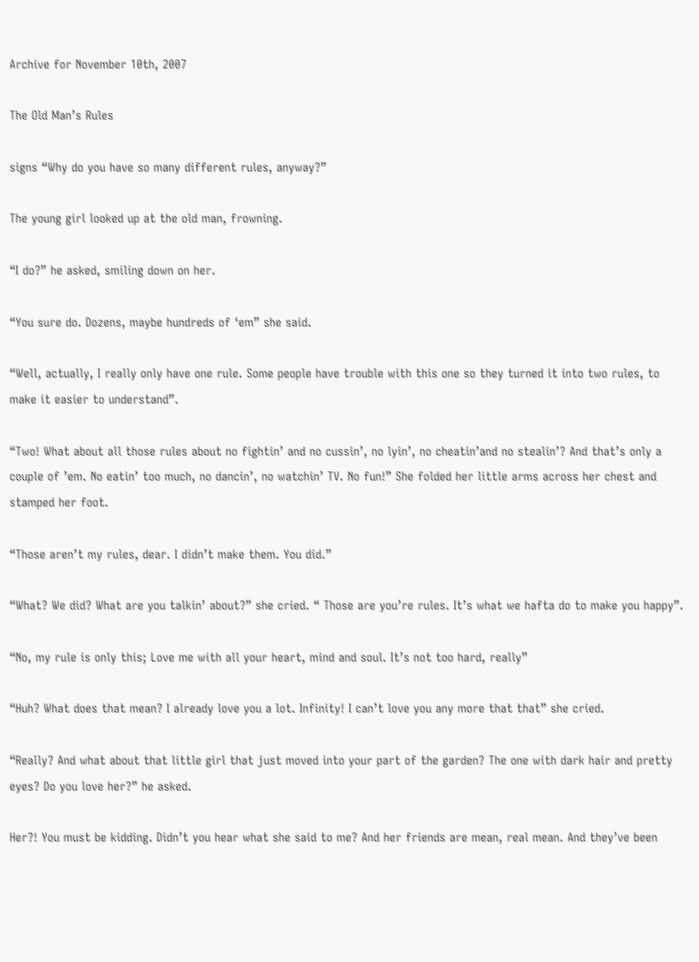Archive for November 10th, 2007

The Old Man’s Rules

signs “Why do you have so many different rules, anyway?”

The young girl looked up at the old man, frowning.

“I do?” he asked, smiling down on her.

“You sure do. Dozens, maybe hundreds of ‘em” she said.

“Well, actually, I really only have one rule. Some people have trouble with this one so they turned it into two rules, to make it easier to understand”.

“Two! What about all those rules about no fightin’ and no cussin’, no lyin’, no cheatin’and no stealin’? And that’s only a couple of ’em. No eatin’ too much, no dancin’, no watchin’ TV. No fun!” She folded her little arms across her chest and stamped her foot.

“Those aren’t my rules, dear. I didn’t make them. You did.”

“What? We did? What are you talkin’ about?” she cried. “ Those are you’re rules. It’s what we hafta do to make you happy”.

“No, my rule is only this; Love me with all your heart, mind and soul. It’s not too hard, really”

“Huh? What does that mean? I already love you a lot. Infinity! I can’t love you any more that that” she cried.

“Really? And what about that little girl that just moved into your part of the garden? The one with dark hair and pretty eyes? Do you love her?” he asked.

Her?! You must be kidding. Didn’t you hear what she said to me? And her friends are mean, real mean. And they’ve been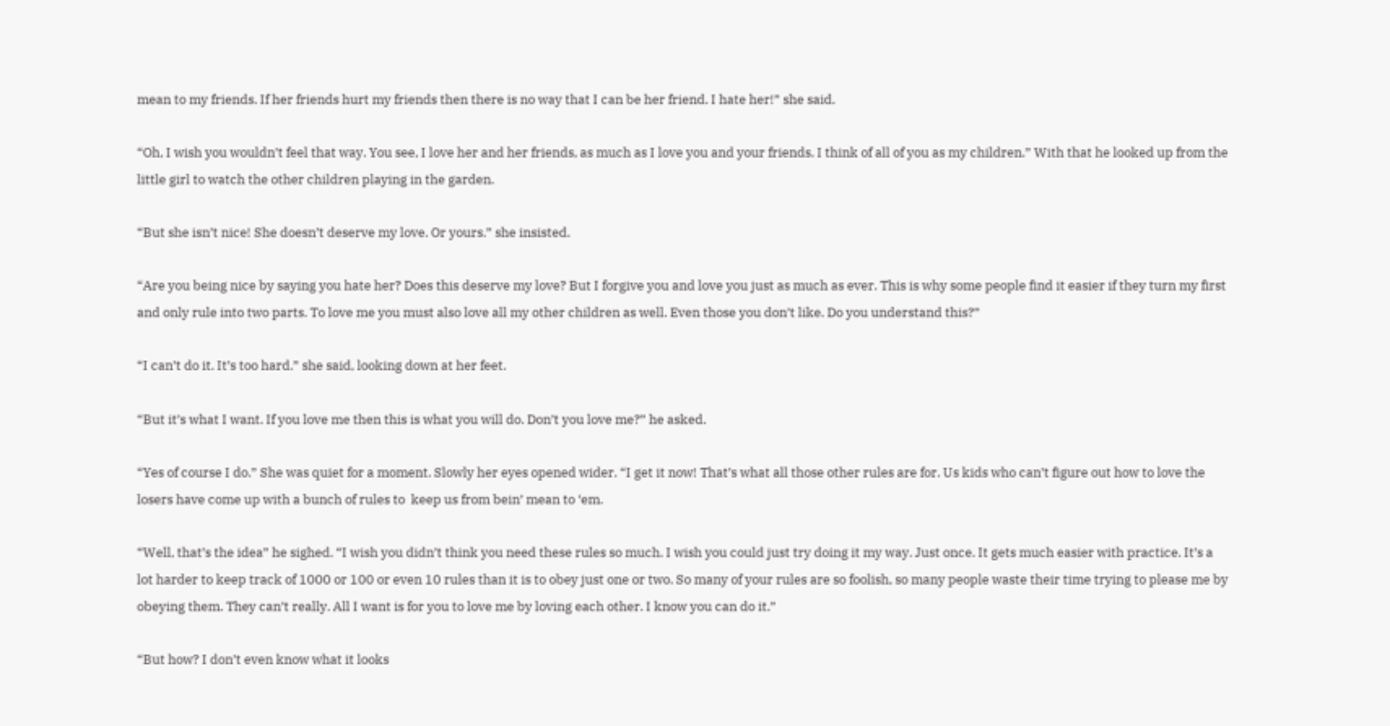mean to my friends. If her friends hurt my friends then there is no way that I can be her friend. I hate her!” she said.

“Oh, I wish you wouldn’t feel that way. You see, I love her and her friends, as much as I love you and your friends. I think of all of you as my children.” With that he looked up from the little girl to watch the other children playing in the garden.

“But she isn’t nice! She doesn’t deserve my love. Or yours.” she insisted.

“Are you being nice by saying you hate her? Does this deserve my love? But I forgive you and love you just as much as ever. This is why some people find it easier if they turn my first and only rule into two parts. To love me you must also love all my other children as well. Even those you don’t like. Do you understand this?”

“I can’t do it. It’s too hard.” she said, looking down at her feet.

“But it’s what I want. If you love me then this is what you will do. Don’t you love me?” he asked.

“Yes of course I do.” She was quiet for a moment. Slowly her eyes opened wider. “I get it now! That’s what all those other rules are for. Us kids who can’t figure out how to love the losers have come up with a bunch of rules to  keep us from bein’ mean to ‘em.

“Well, that’s the idea” he sighed. “I wish you didn’t think you need these rules so much. I wish you could just try doing it my way. Just once. It gets much easier with practice. It’s a lot harder to keep track of 1000 or 100 or even 10 rules than it is to obey just one or two. So many of your rules are so foolish, so many people waste their time trying to please me by obeying them. They can’t really. All I want is for you to love me by loving each other. I know you can do it.”

“But how? I don’t even know what it looks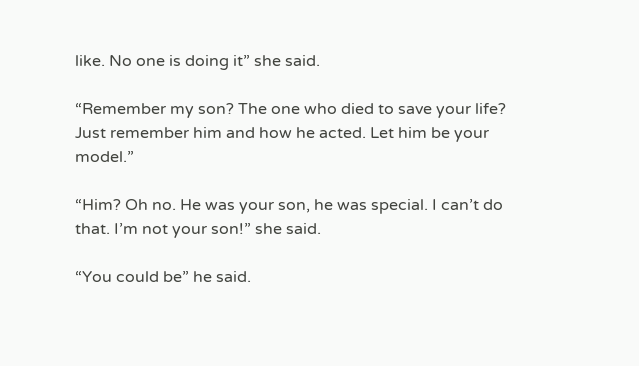like. No one is doing it” she said.

“Remember my son? The one who died to save your life? Just remember him and how he acted. Let him be your model.”

“Him? Oh no. He was your son, he was special. I can’t do that. I’m not your son!” she said.

“You could be” he said.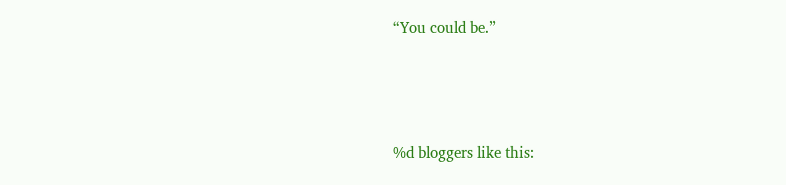“You could be.”



%d bloggers like this: